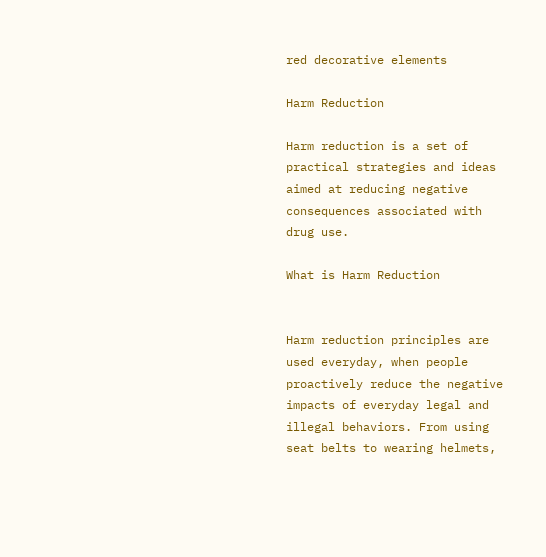red decorative elements

Harm Reduction

Harm reduction is a set of practical strategies and ideas aimed at reducing negative consequences associated with drug use.

What is Harm Reduction


Harm reduction principles are used everyday, when people proactively reduce the negative impacts of everyday legal and illegal behaviors. From using seat belts to wearing helmets,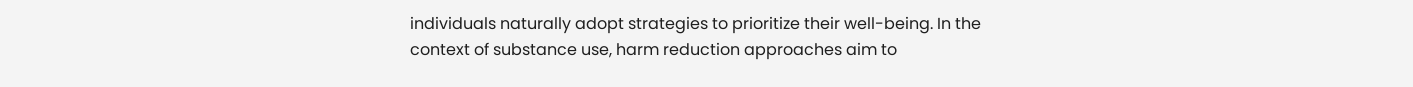individuals naturally adopt strategies to prioritize their well-being. In the context of substance use, harm reduction approaches aim to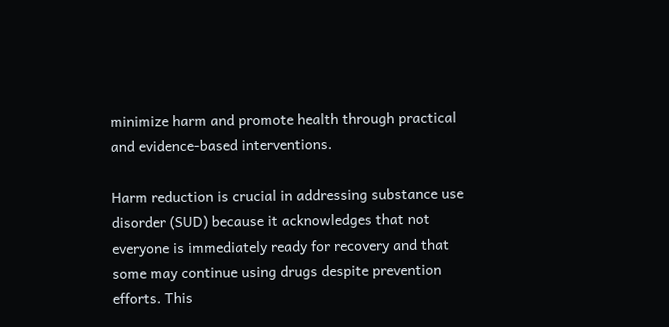minimize harm and promote health through practical and evidence-based interventions.

Harm reduction is crucial in addressing substance use disorder (SUD) because it acknowledges that not everyone is immediately ready for recovery and that some may continue using drugs despite prevention efforts. This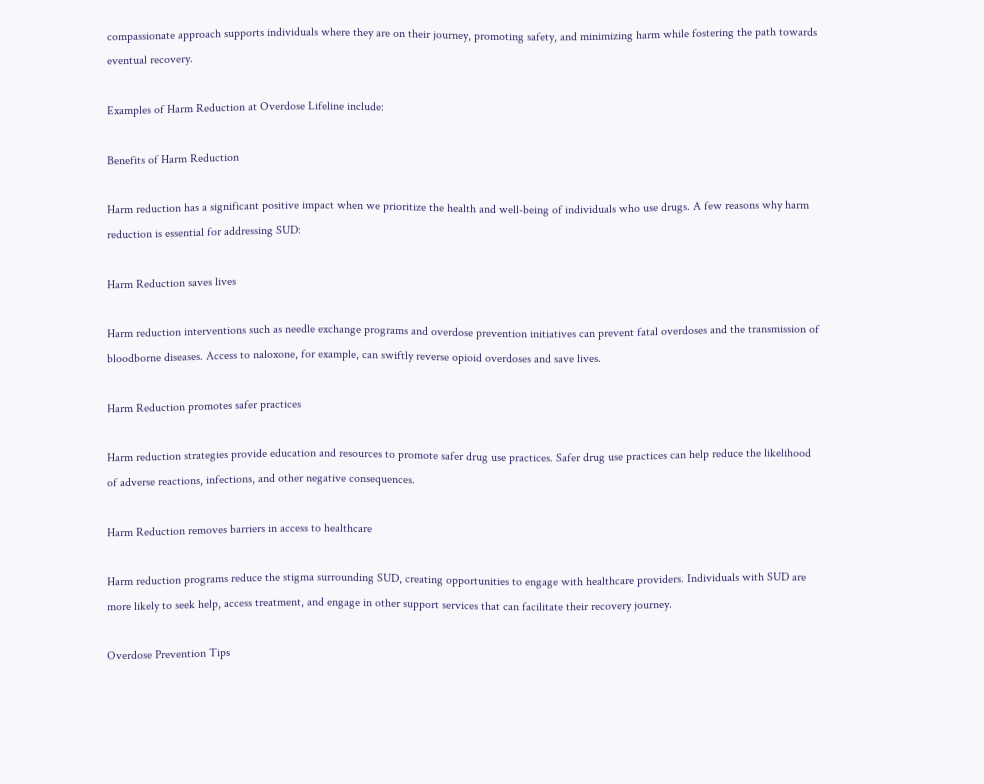compassionate approach supports individuals where they are on their journey, promoting safety, and minimizing harm while fostering the path towards eventual recovery.

Examples of Harm Reduction at Overdose Lifeline include:

Benefits of Harm Reduction

Harm reduction has a significant positive impact when we prioritize the health and well-being of individuals who use drugs. A few reasons why harm reduction is essential for addressing SUD:

Harm Reduction saves lives

Harm reduction interventions such as needle exchange programs and overdose prevention initiatives can prevent fatal overdoses and the transmission of bloodborne diseases. Access to naloxone, for example, can swiftly reverse opioid overdoses and save lives.

Harm Reduction promotes safer practices

Harm reduction strategies provide education and resources to promote safer drug use practices. Safer drug use practices can help reduce the likelihood of adverse reactions, infections, and other negative consequences.

Harm Reduction removes barriers in access to healthcare

Harm reduction programs reduce the stigma surrounding SUD, creating opportunities to engage with healthcare providers. Individuals with SUD are more likely to seek help, access treatment, and engage in other support services that can facilitate their recovery journey.

Overdose Prevention Tips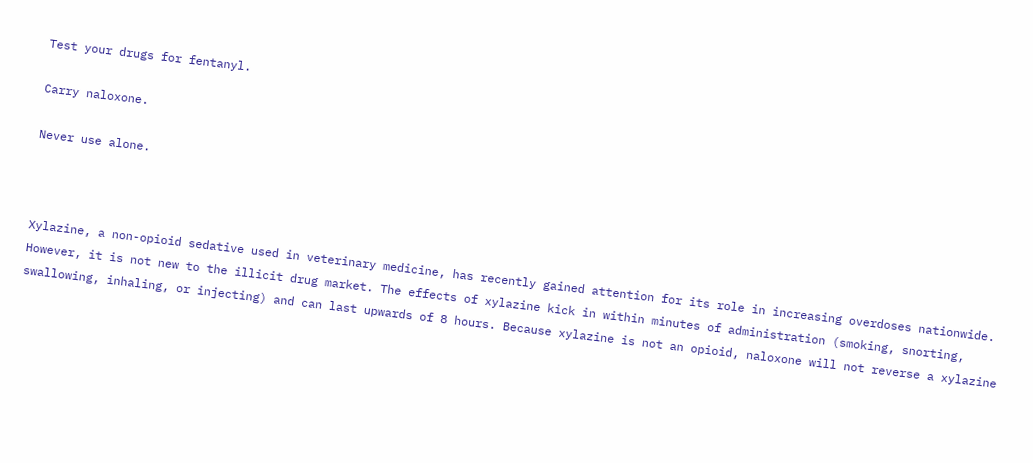Test your drugs for fentanyl.

Carry naloxone.

Never use alone.



Xylazine, a non-opioid sedative used in veterinary medicine, has recently gained attention for its role in increasing overdoses nationwide. However, it is not new to the illicit drug market. The effects of xylazine kick in within minutes of administration (smoking, snorting, swallowing, inhaling, or injecting) and can last upwards of 8 hours. Because xylazine is not an opioid, naloxone will not reverse a xylazine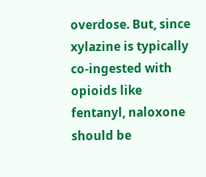overdose. But, since xylazine is typically co-ingested with opioids like fentanyl, naloxone should be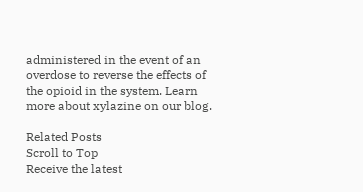administered in the event of an overdose to reverse the effects of the opioid in the system. Learn more about xylazine on our blog.

Related Posts
Scroll to Top
Receive the latest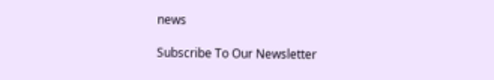news

Subscribe To Our Newsletter